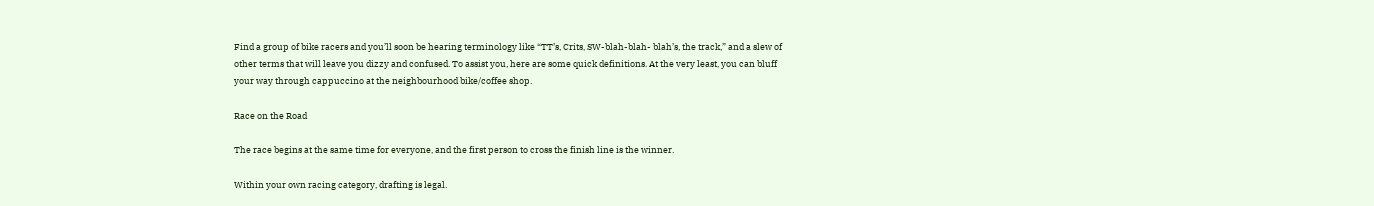Find a group of bike racers and you’ll soon be hearing terminology like “TT’s, Crits, SW-blah-blah- blah’s, the track,” and a slew of other terms that will leave you dizzy and confused. To assist you, here are some quick definitions. At the very least, you can bluff your way through cappuccino at the neighbourhood bike/coffee shop.

Race on the Road

The race begins at the same time for everyone, and the first person to cross the finish line is the winner.

Within your own racing category, drafting is legal.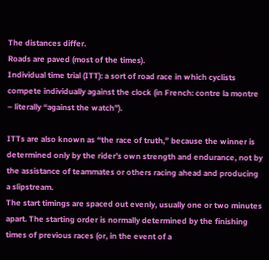The distances differ.
Roads are paved (most of the times).
Individual time trial (ITT): a sort of road race in which cyclists compete individually against the clock (in French: contre la montre – literally “against the watch”).

ITTs are also known as “the race of truth,” because the winner is determined only by the rider’s own strength and endurance, not by the assistance of teammates or others racing ahead and producing a slipstream.
The start timings are spaced out evenly, usually one or two minutes apart. The starting order is normally determined by the finishing times of previous races (or, in the event of a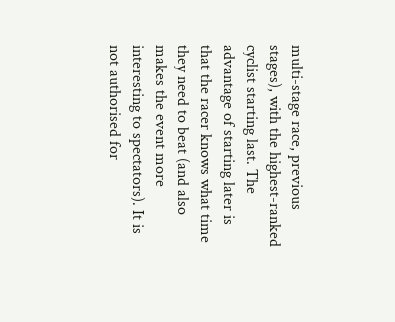multi-stage race, previous stages), with the highest-ranked cyclist starting last. The advantage of starting later is that the racer knows what time they need to beat (and also makes the event more interesting to spectators). It is not authorised for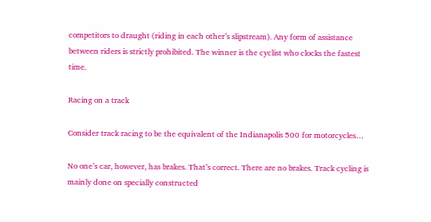competitors to draught (riding in each other’s slipstream). Any form of assistance between riders is strictly prohibited. The winner is the cyclist who clocks the fastest time.

Racing on a track

Consider track racing to be the equivalent of the Indianapolis 500 for motorcycles…

No one’s car, however, has brakes. That’s correct. There are no brakes. Track cycling is mainly done on specially constructed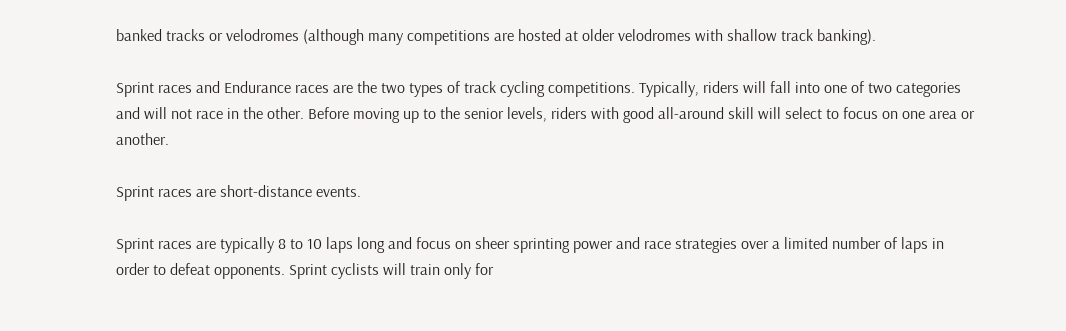banked tracks or velodromes (although many competitions are hosted at older velodromes with shallow track banking).

Sprint races and Endurance races are the two types of track cycling competitions. Typically, riders will fall into one of two categories and will not race in the other. Before moving up to the senior levels, riders with good all-around skill will select to focus on one area or another.

Sprint races are short-distance events.

Sprint races are typically 8 to 10 laps long and focus on sheer sprinting power and race strategies over a limited number of laps in order to defeat opponents. Sprint cyclists will train only for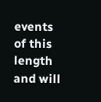events of this length and will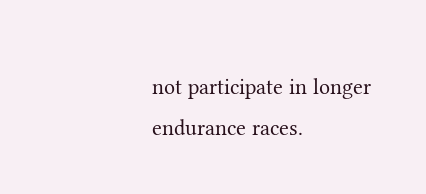not participate in longer endurance races.